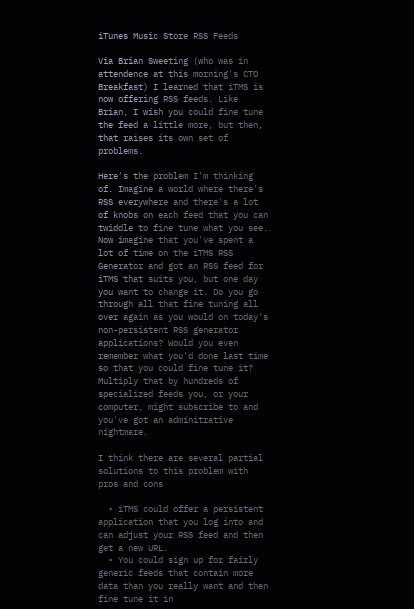iTunes Music Store RSS Feeds

Via Brian Sweeting (who was in attendence at this morning's CTO Breakfast) I learned that iTMS is now offering RSS feeds. Like Brian, I wish you could fine tune the feed a little more, but then, that raises its own set of problems.

Here's the problem I'm thinking of. Imagine a world where there's RSS everywhere and there's a lot of knobs on each feed that you can twiddle to fine tune what you see. Now imagine that you've spent a lot of time on the iTMS RSS Generator and got an RSS feed for iTMS that suits you, but one day you want to change it. Do you go through all that fine tuning all over again as you would on today's non-persistent RSS generator applications? Would you even remember what you'd done last time so that you could fine tune it? Multiply that by hundreds of specialized feeds you, or your computer, might subscribe to and you've got an adminitrative nightmare.

I think there are several partial solutions to this problem with pros and cons

  • iTMS could offer a persistent application that you log into and can adjust your RSS feed and then get a new URL.
  • You could sign up for fairly generic feeds that contain more data than you really want and then fine tune it in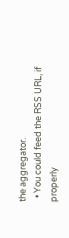the aggregator.
  • You could feed the RSS URL, if properly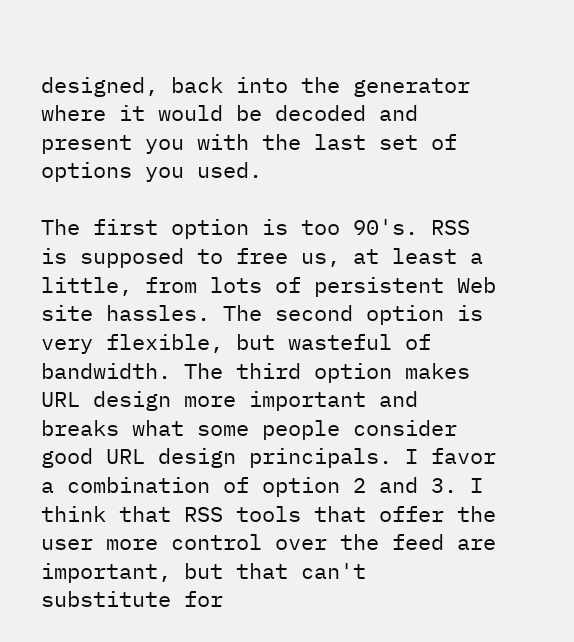designed, back into the generator where it would be decoded and present you with the last set of options you used.

The first option is too 90's. RSS is supposed to free us, at least a little, from lots of persistent Web site hassles. The second option is very flexible, but wasteful of bandwidth. The third option makes URL design more important and breaks what some people consider good URL design principals. I favor a combination of option 2 and 3. I think that RSS tools that offer the user more control over the feed are important, but that can't substitute for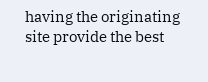having the originating site provide the best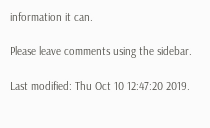information it can.

Please leave comments using the sidebar.

Last modified: Thu Oct 10 12:47:20 2019.